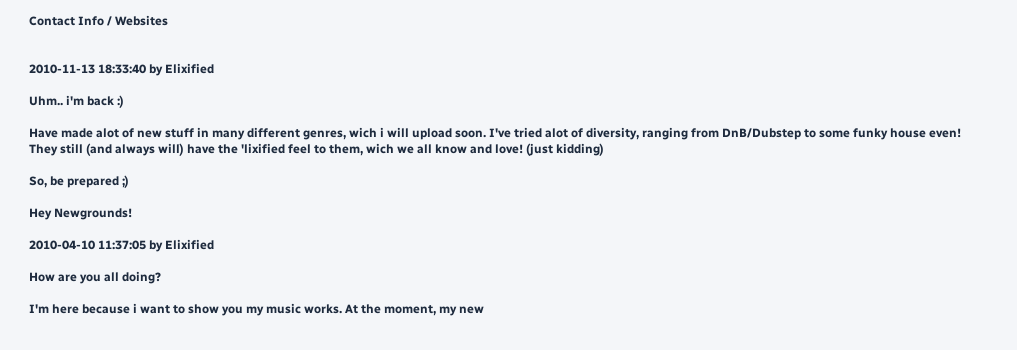Contact Info / Websites


2010-11-13 18:33:40 by Elixified

Uhm.. i'm back :)

Have made alot of new stuff in many different genres, wich i will upload soon. I've tried alot of diversity, ranging from DnB/Dubstep to some funky house even! They still (and always will) have the 'lixified feel to them, wich we all know and love! (just kidding)

So, be prepared ;)

Hey Newgrounds!

2010-04-10 11:37:05 by Elixified

How are you all doing?

I'm here because i want to show you my music works. At the moment, my new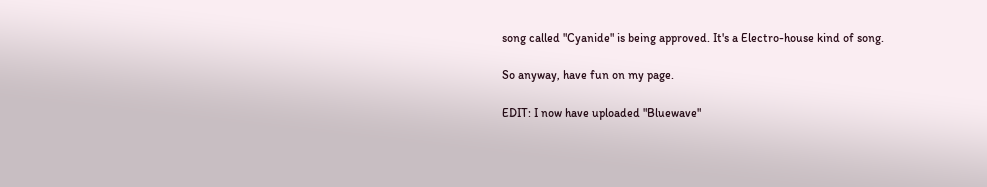song called "Cyanide" is being approved. It's a Electro-house kind of song.

So anyway, have fun on my page.

EDIT: I now have uploaded "Bluewave"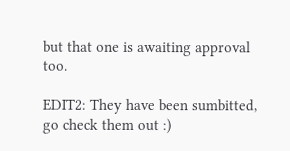but that one is awaiting approval too.

EDIT2: They have been sumbitted, go check them out :)